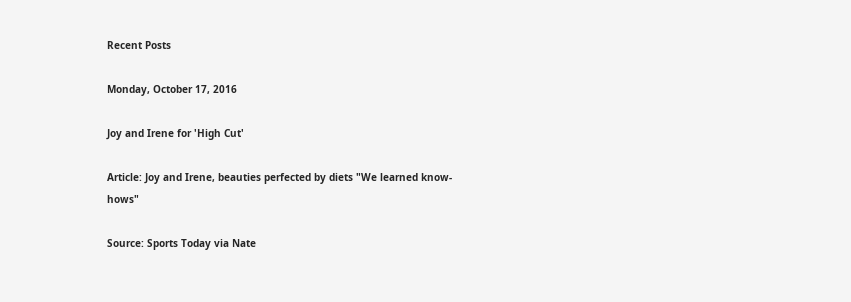Recent Posts

Monday, October 17, 2016

Joy and Irene for 'High Cut'

Article: Joy and Irene, beauties perfected by diets "We learned know-hows"

Source: Sports Today via Nate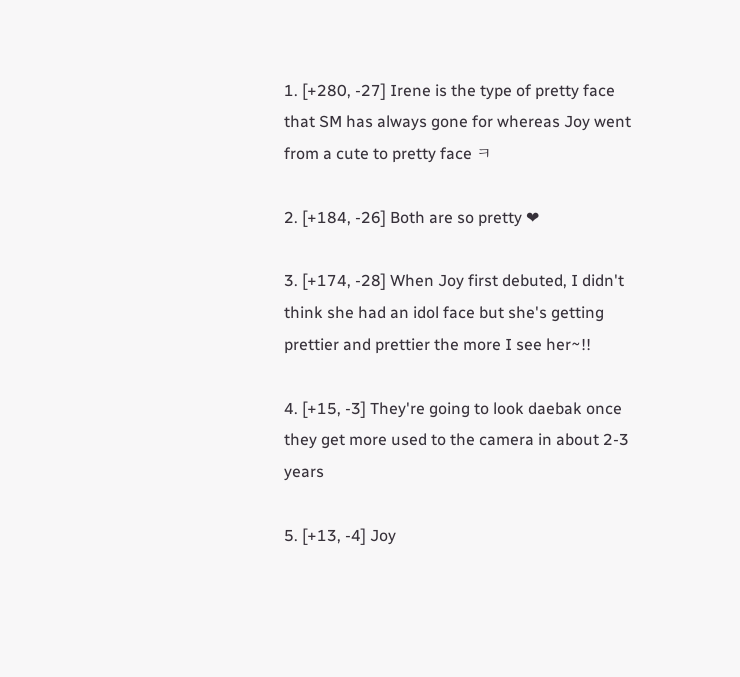1. [+280, -27] Irene is the type of pretty face that SM has always gone for whereas Joy went from a cute to pretty face ㅋ

2. [+184, -26] Both are so pretty ❤

3. [+174, -28] When Joy first debuted, I didn't think she had an idol face but she's getting prettier and prettier the more I see her~!!

4. [+15, -3] They're going to look daebak once they get more used to the camera in about 2-3 years

5. [+13, -4] Joy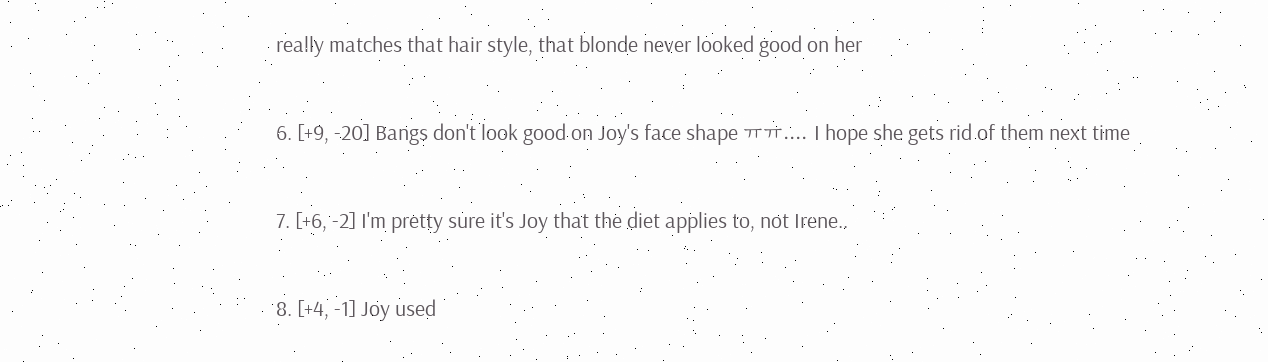really matches that hair style, that blonde never looked good on her

6. [+9, -20] Bangs don't look good on Joy's face shape ㅠㅠ.... I hope she gets rid of them next time

7. [+6, -2] I'm pretty sure it's Joy that the diet applies to, not Irene..

8. [+4, -1] Joy used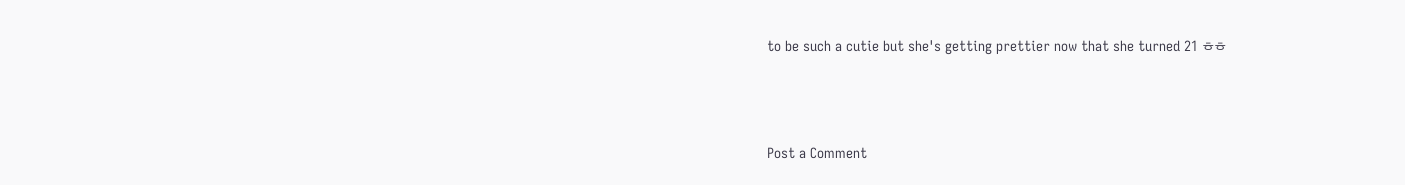to be such a cutie but she's getting prettier now that she turned 21 ㅎㅎ



Post a Comment